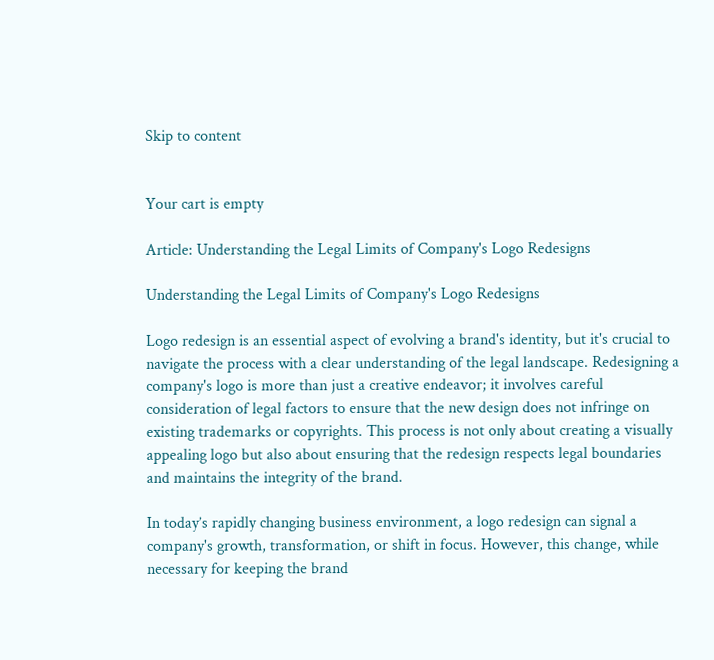Skip to content


Your cart is empty

Article: Understanding the Legal Limits of Company's Logo Redesigns

Understanding the Legal Limits of Company's Logo Redesigns

Logo redesign is an essential aspect of evolving a brand's identity, but it's crucial to navigate the process with a clear understanding of the legal landscape. Redesigning a company's logo is more than just a creative endeavor; it involves careful consideration of legal factors to ensure that the new design does not infringe on existing trademarks or copyrights. This process is not only about creating a visually appealing logo but also about ensuring that the redesign respects legal boundaries and maintains the integrity of the brand.

In today’s rapidly changing business environment, a logo redesign can signal a company's growth, transformation, or shift in focus. However, this change, while necessary for keeping the brand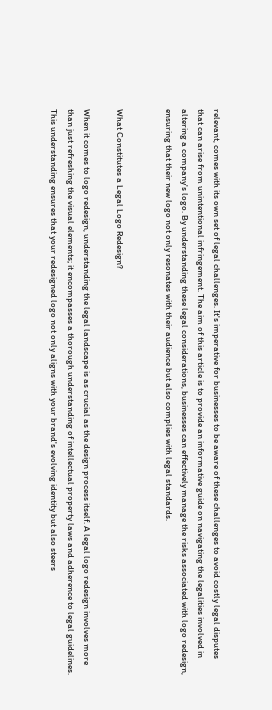relevant, comes with its own set of legal challenges. It's imperative for businesses to be aware of these challenges to avoid costly legal disputes that can arise from unintentional infringement. The aim of this article is to provide an informative guide on navigating the legalities involved in altering a company's logo. By understanding these legal considerations, businesses can effectively manage the risks associated with logo redesign, ensuring that their new logo not only resonates with their audience but also complies with legal standards.


What Constitutes a Legal Logo Redesign?

When it comes to logo redesign, understanding the legal landscape is as crucial as the design process itself. A legal logo redesign involves more than just refreshing the visual elements; it encompasses a thorough understanding of intellectual property laws and adherence to legal guidelines. This understanding ensures that your redesigned logo not only aligns with your brand's evolving identity but also steers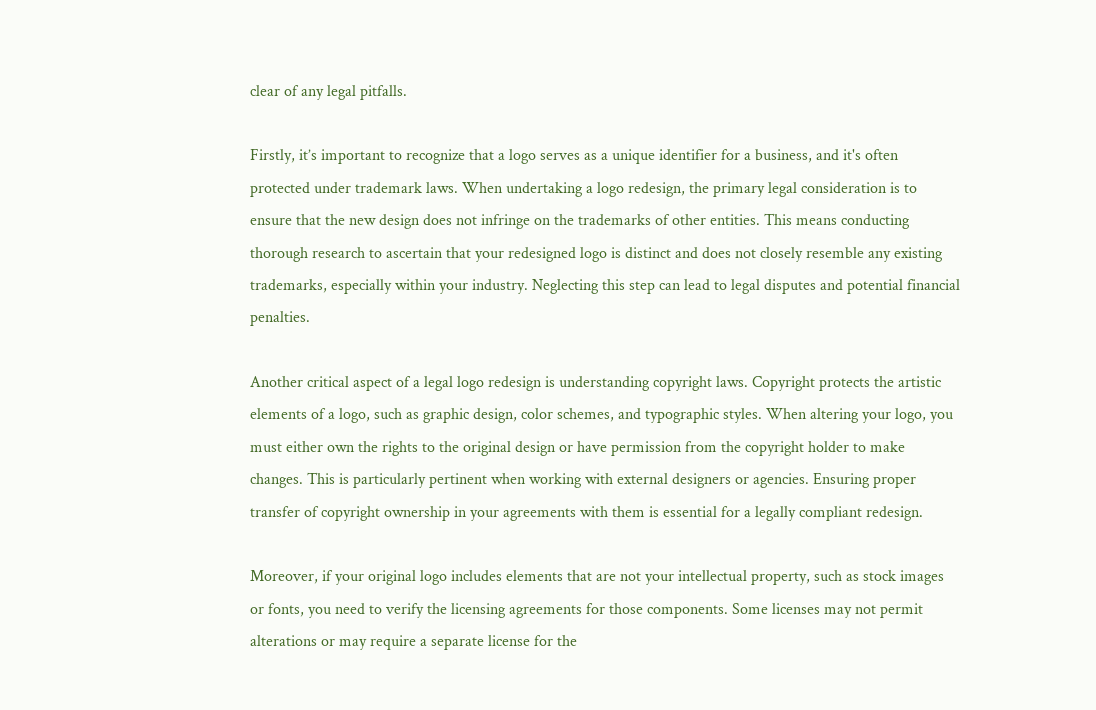clear of any legal pitfalls.

Firstly, it’s important to recognize that a logo serves as a unique identifier for a business, and it's often protected under trademark laws. When undertaking a logo redesign, the primary legal consideration is to ensure that the new design does not infringe on the trademarks of other entities. This means conducting thorough research to ascertain that your redesigned logo is distinct and does not closely resemble any existing trademarks, especially within your industry. Neglecting this step can lead to legal disputes and potential financial penalties.

Another critical aspect of a legal logo redesign is understanding copyright laws. Copyright protects the artistic elements of a logo, such as graphic design, color schemes, and typographic styles. When altering your logo, you must either own the rights to the original design or have permission from the copyright holder to make changes. This is particularly pertinent when working with external designers or agencies. Ensuring proper transfer of copyright ownership in your agreements with them is essential for a legally compliant redesign.

Moreover, if your original logo includes elements that are not your intellectual property, such as stock images or fonts, you need to verify the licensing agreements for those components. Some licenses may not permit alterations or may require a separate license for the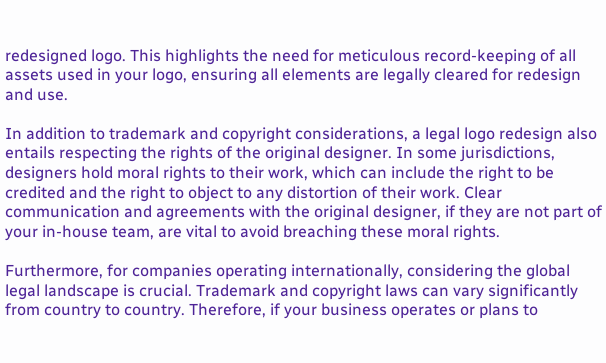redesigned logo. This highlights the need for meticulous record-keeping of all assets used in your logo, ensuring all elements are legally cleared for redesign and use.

In addition to trademark and copyright considerations, a legal logo redesign also entails respecting the rights of the original designer. In some jurisdictions, designers hold moral rights to their work, which can include the right to be credited and the right to object to any distortion of their work. Clear communication and agreements with the original designer, if they are not part of your in-house team, are vital to avoid breaching these moral rights.

Furthermore, for companies operating internationally, considering the global legal landscape is crucial. Trademark and copyright laws can vary significantly from country to country. Therefore, if your business operates or plans to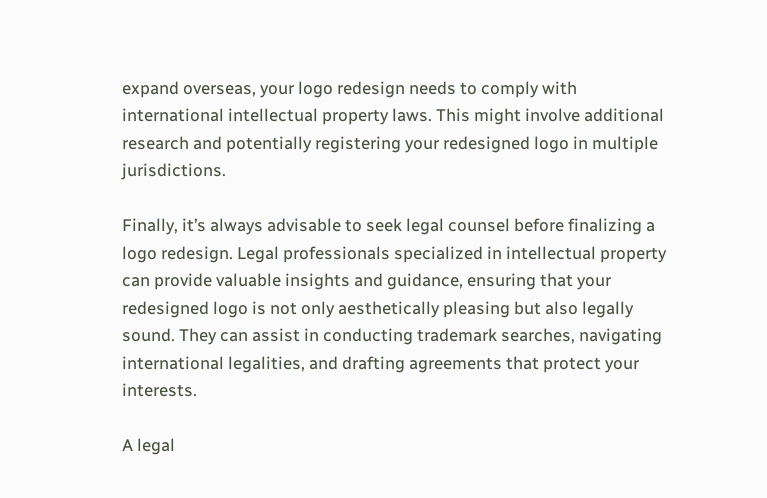expand overseas, your logo redesign needs to comply with international intellectual property laws. This might involve additional research and potentially registering your redesigned logo in multiple jurisdictions.

Finally, it’s always advisable to seek legal counsel before finalizing a logo redesign. Legal professionals specialized in intellectual property can provide valuable insights and guidance, ensuring that your redesigned logo is not only aesthetically pleasing but also legally sound. They can assist in conducting trademark searches, navigating international legalities, and drafting agreements that protect your interests.

A legal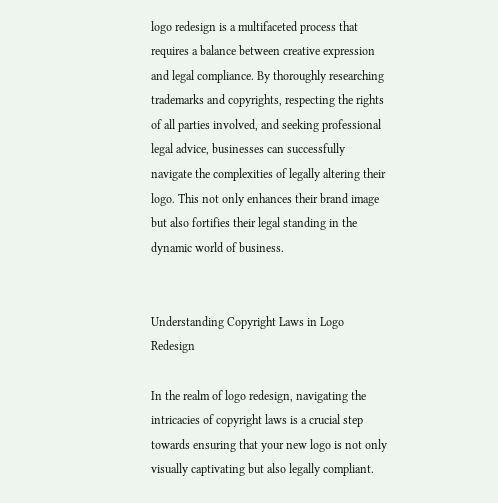logo redesign is a multifaceted process that requires a balance between creative expression and legal compliance. By thoroughly researching trademarks and copyrights, respecting the rights of all parties involved, and seeking professional legal advice, businesses can successfully navigate the complexities of legally altering their logo. This not only enhances their brand image but also fortifies their legal standing in the dynamic world of business.


Understanding Copyright Laws in Logo Redesign

In the realm of logo redesign, navigating the intricacies of copyright laws is a crucial step towards ensuring that your new logo is not only visually captivating but also legally compliant.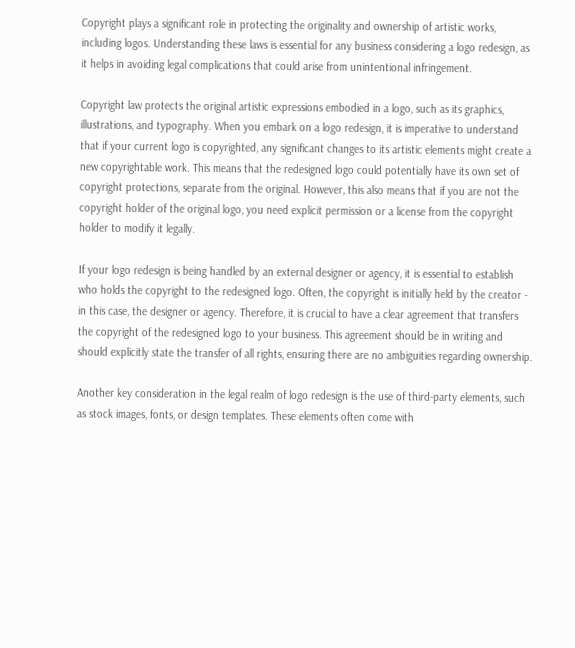Copyright plays a significant role in protecting the originality and ownership of artistic works, including logos. Understanding these laws is essential for any business considering a logo redesign, as it helps in avoiding legal complications that could arise from unintentional infringement.

Copyright law protects the original artistic expressions embodied in a logo, such as its graphics, illustrations, and typography. When you embark on a logo redesign, it is imperative to understand that if your current logo is copyrighted, any significant changes to its artistic elements might create a new copyrightable work. This means that the redesigned logo could potentially have its own set of copyright protections, separate from the original. However, this also means that if you are not the copyright holder of the original logo, you need explicit permission or a license from the copyright holder to modify it legally.

If your logo redesign is being handled by an external designer or agency, it is essential to establish who holds the copyright to the redesigned logo. Often, the copyright is initially held by the creator - in this case, the designer or agency. Therefore, it is crucial to have a clear agreement that transfers the copyright of the redesigned logo to your business. This agreement should be in writing and should explicitly state the transfer of all rights, ensuring there are no ambiguities regarding ownership.

Another key consideration in the legal realm of logo redesign is the use of third-party elements, such as stock images, fonts, or design templates. These elements often come with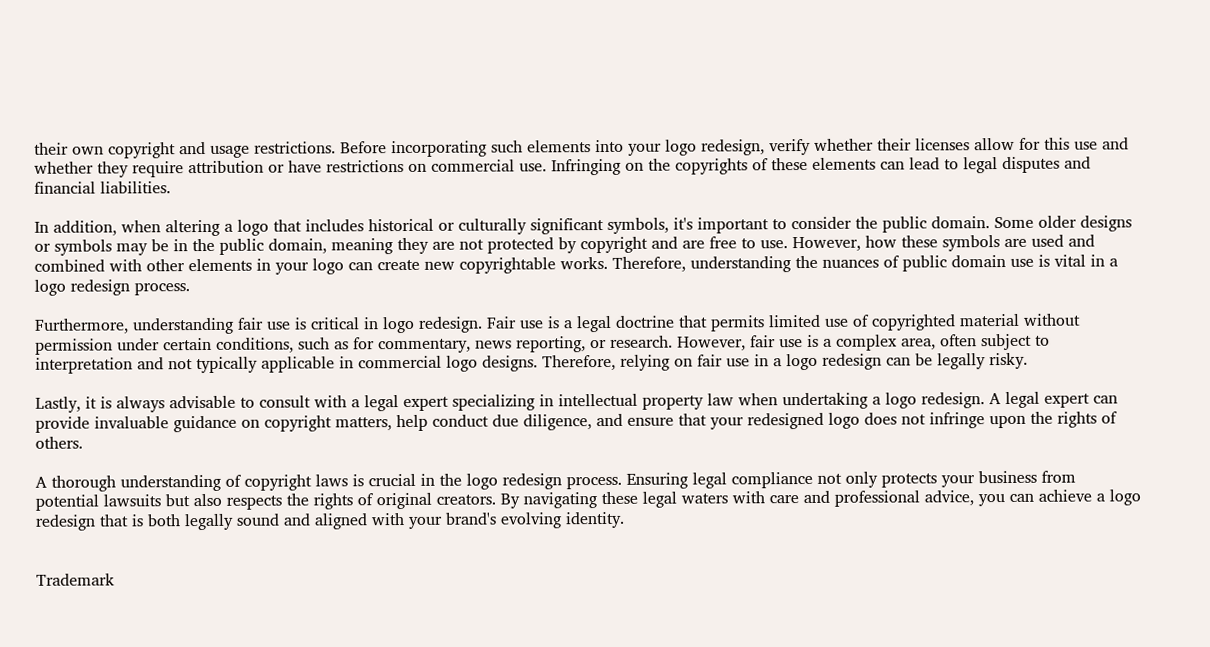their own copyright and usage restrictions. Before incorporating such elements into your logo redesign, verify whether their licenses allow for this use and whether they require attribution or have restrictions on commercial use. Infringing on the copyrights of these elements can lead to legal disputes and financial liabilities.

In addition, when altering a logo that includes historical or culturally significant symbols, it's important to consider the public domain. Some older designs or symbols may be in the public domain, meaning they are not protected by copyright and are free to use. However, how these symbols are used and combined with other elements in your logo can create new copyrightable works. Therefore, understanding the nuances of public domain use is vital in a logo redesign process.

Furthermore, understanding fair use is critical in logo redesign. Fair use is a legal doctrine that permits limited use of copyrighted material without permission under certain conditions, such as for commentary, news reporting, or research. However, fair use is a complex area, often subject to interpretation and not typically applicable in commercial logo designs. Therefore, relying on fair use in a logo redesign can be legally risky.

Lastly, it is always advisable to consult with a legal expert specializing in intellectual property law when undertaking a logo redesign. A legal expert can provide invaluable guidance on copyright matters, help conduct due diligence, and ensure that your redesigned logo does not infringe upon the rights of others.

A thorough understanding of copyright laws is crucial in the logo redesign process. Ensuring legal compliance not only protects your business from potential lawsuits but also respects the rights of original creators. By navigating these legal waters with care and professional advice, you can achieve a logo redesign that is both legally sound and aligned with your brand's evolving identity.


Trademark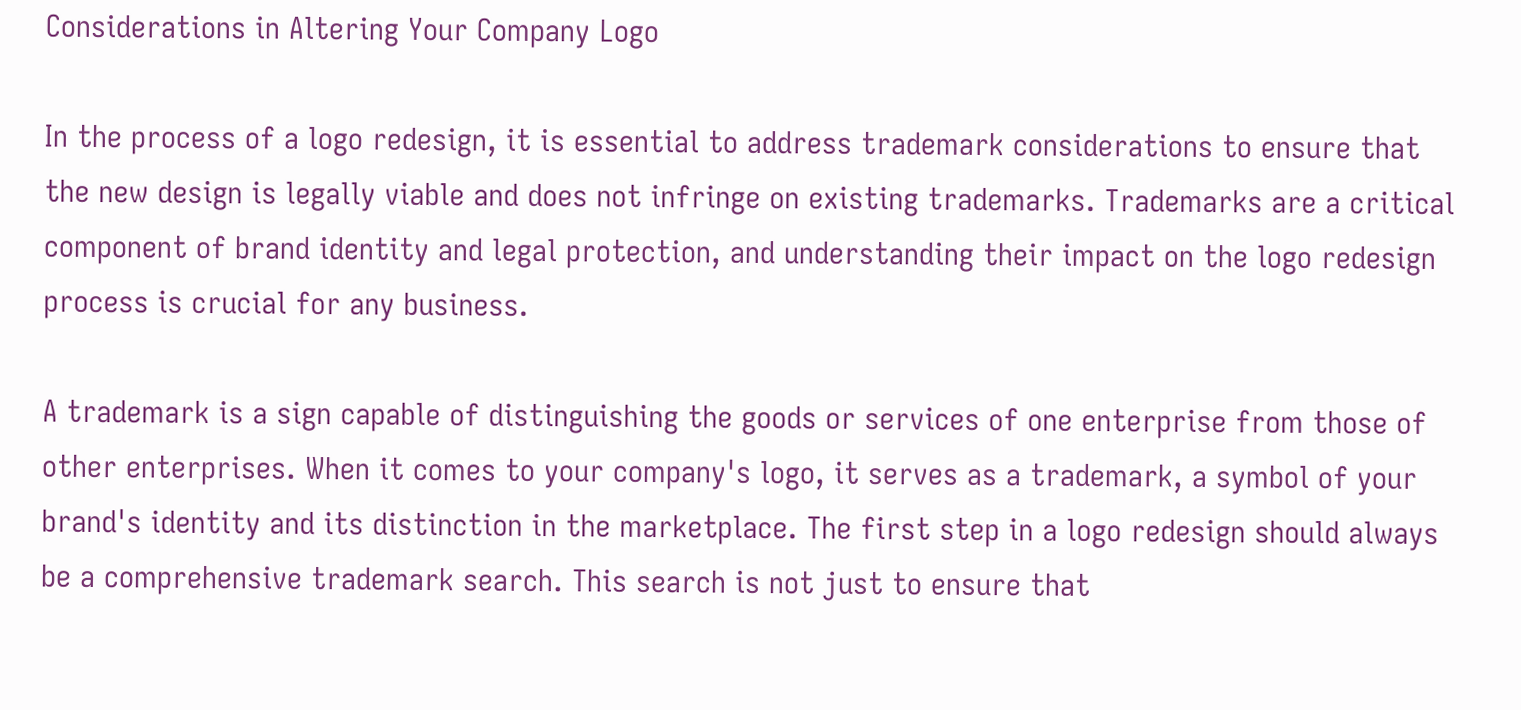Considerations in Altering Your Company Logo

In the process of a logo redesign, it is essential to address trademark considerations to ensure that the new design is legally viable and does not infringe on existing trademarks. Trademarks are a critical component of brand identity and legal protection, and understanding their impact on the logo redesign process is crucial for any business.

A trademark is a sign capable of distinguishing the goods or services of one enterprise from those of other enterprises. When it comes to your company's logo, it serves as a trademark, a symbol of your brand's identity and its distinction in the marketplace. The first step in a logo redesign should always be a comprehensive trademark search. This search is not just to ensure that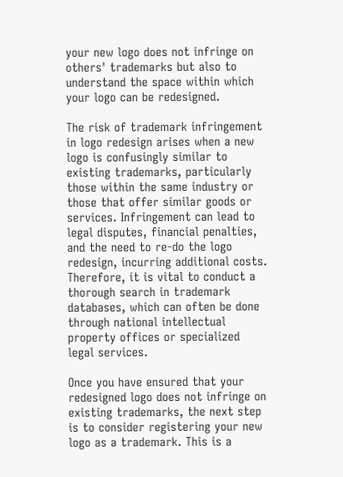your new logo does not infringe on others' trademarks but also to understand the space within which your logo can be redesigned.

The risk of trademark infringement in logo redesign arises when a new logo is confusingly similar to existing trademarks, particularly those within the same industry or those that offer similar goods or services. Infringement can lead to legal disputes, financial penalties, and the need to re-do the logo redesign, incurring additional costs. Therefore, it is vital to conduct a thorough search in trademark databases, which can often be done through national intellectual property offices or specialized legal services.

Once you have ensured that your redesigned logo does not infringe on existing trademarks, the next step is to consider registering your new logo as a trademark. This is a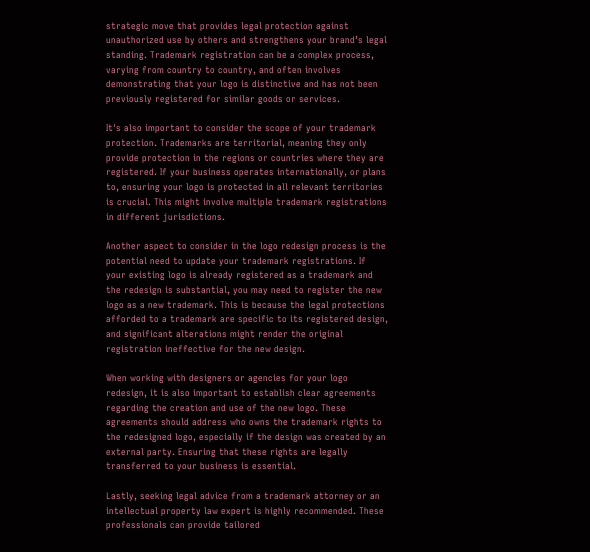strategic move that provides legal protection against unauthorized use by others and strengthens your brand’s legal standing. Trademark registration can be a complex process, varying from country to country, and often involves demonstrating that your logo is distinctive and has not been previously registered for similar goods or services.

It's also important to consider the scope of your trademark protection. Trademarks are territorial, meaning they only provide protection in the regions or countries where they are registered. If your business operates internationally, or plans to, ensuring your logo is protected in all relevant territories is crucial. This might involve multiple trademark registrations in different jurisdictions.

Another aspect to consider in the logo redesign process is the potential need to update your trademark registrations. If your existing logo is already registered as a trademark and the redesign is substantial, you may need to register the new logo as a new trademark. This is because the legal protections afforded to a trademark are specific to its registered design, and significant alterations might render the original registration ineffective for the new design.

When working with designers or agencies for your logo redesign, it is also important to establish clear agreements regarding the creation and use of the new logo. These agreements should address who owns the trademark rights to the redesigned logo, especially if the design was created by an external party. Ensuring that these rights are legally transferred to your business is essential.

Lastly, seeking legal advice from a trademark attorney or an intellectual property law expert is highly recommended. These professionals can provide tailored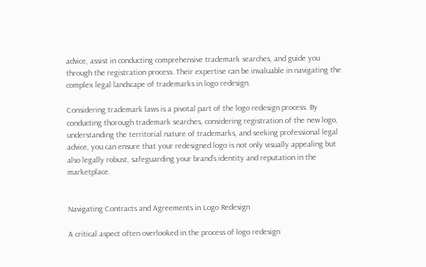advice, assist in conducting comprehensive trademark searches, and guide you through the registration process. Their expertise can be invaluable in navigating the complex legal landscape of trademarks in logo redesign.

Considering trademark laws is a pivotal part of the logo redesign process. By conducting thorough trademark searches, considering registration of the new logo, understanding the territorial nature of trademarks, and seeking professional legal advice, you can ensure that your redesigned logo is not only visually appealing but also legally robust, safeguarding your brand's identity and reputation in the marketplace.


Navigating Contracts and Agreements in Logo Redesign

A critical aspect often overlooked in the process of logo redesign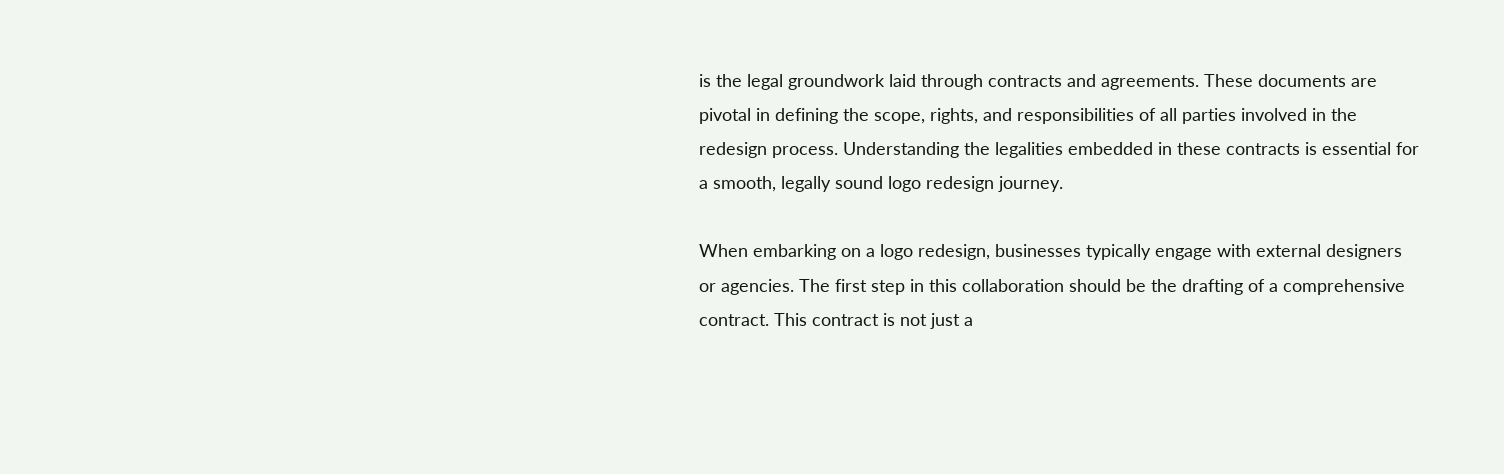is the legal groundwork laid through contracts and agreements. These documents are pivotal in defining the scope, rights, and responsibilities of all parties involved in the redesign process. Understanding the legalities embedded in these contracts is essential for a smooth, legally sound logo redesign journey.

When embarking on a logo redesign, businesses typically engage with external designers or agencies. The first step in this collaboration should be the drafting of a comprehensive contract. This contract is not just a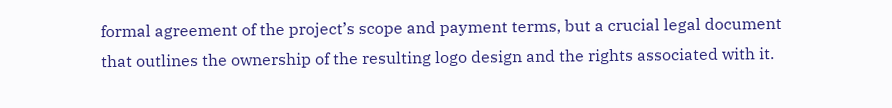formal agreement of the project’s scope and payment terms, but a crucial legal document that outlines the ownership of the resulting logo design and the rights associated with it.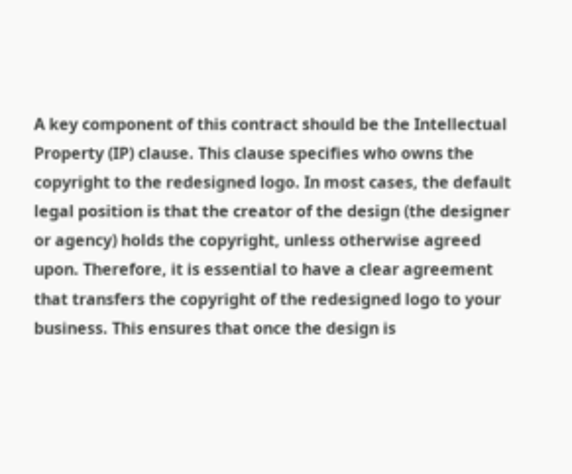A key component of this contract should be the Intellectual Property (IP) clause. This clause specifies who owns the copyright to the redesigned logo. In most cases, the default legal position is that the creator of the design (the designer or agency) holds the copyright, unless otherwise agreed upon. Therefore, it is essential to have a clear agreement that transfers the copyright of the redesigned logo to your business. This ensures that once the design is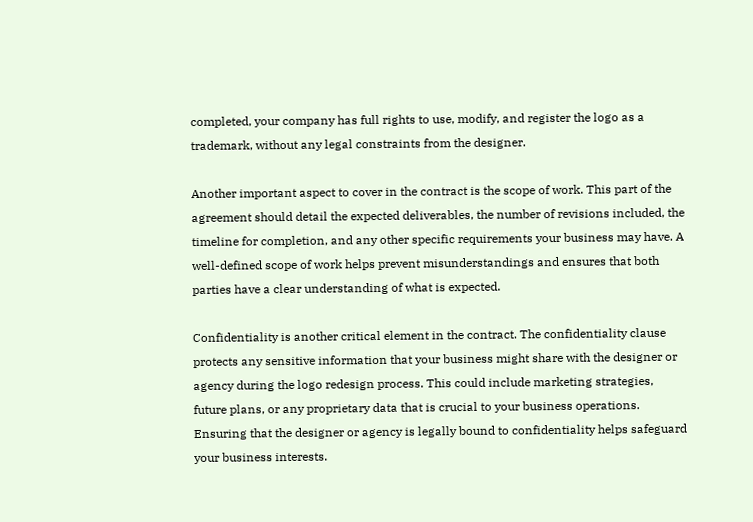completed, your company has full rights to use, modify, and register the logo as a trademark, without any legal constraints from the designer.

Another important aspect to cover in the contract is the scope of work. This part of the agreement should detail the expected deliverables, the number of revisions included, the timeline for completion, and any other specific requirements your business may have. A well-defined scope of work helps prevent misunderstandings and ensures that both parties have a clear understanding of what is expected.

Confidentiality is another critical element in the contract. The confidentiality clause protects any sensitive information that your business might share with the designer or agency during the logo redesign process. This could include marketing strategies, future plans, or any proprietary data that is crucial to your business operations. Ensuring that the designer or agency is legally bound to confidentiality helps safeguard your business interests.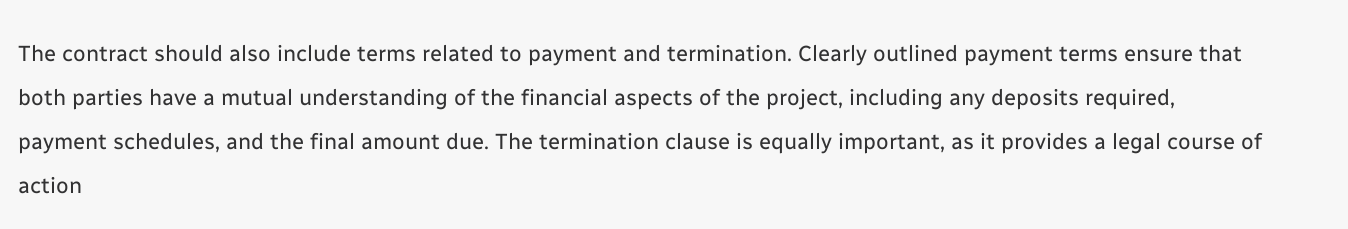The contract should also include terms related to payment and termination. Clearly outlined payment terms ensure that both parties have a mutual understanding of the financial aspects of the project, including any deposits required, payment schedules, and the final amount due. The termination clause is equally important, as it provides a legal course of action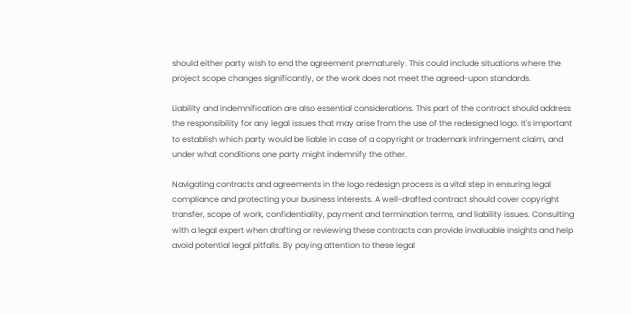should either party wish to end the agreement prematurely. This could include situations where the project scope changes significantly, or the work does not meet the agreed-upon standards.

Liability and indemnification are also essential considerations. This part of the contract should address the responsibility for any legal issues that may arise from the use of the redesigned logo. It's important to establish which party would be liable in case of a copyright or trademark infringement claim, and under what conditions one party might indemnify the other.

Navigating contracts and agreements in the logo redesign process is a vital step in ensuring legal compliance and protecting your business interests. A well-drafted contract should cover copyright transfer, scope of work, confidentiality, payment and termination terms, and liability issues. Consulting with a legal expert when drafting or reviewing these contracts can provide invaluable insights and help avoid potential legal pitfalls. By paying attention to these legal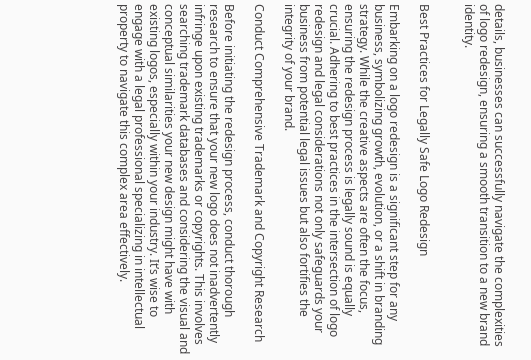details, businesses can successfully navigate the complexities of logo redesign, ensuring a smooth transition to a new brand identity.


Best Practices for Legally Safe Logo Redesign

Embarking on a logo redesign is a significant step for any business, symbolizing growth, evolution, or a shift in branding strategy. While the creative aspects are often the focus, ensuring the redesign process is legally sound is equally crucial. Adhering to best practices in the intersection of logo redesign and legal considerations not only safeguards your business from potential legal issues but also fortifies the integrity of your brand.

Conduct Comprehensive Trademark and Copyright Research

Before initiating the redesign process, conduct thorough research to ensure that your new logo does not inadvertently infringe upon existing trademarks or copyrights. This involves searching trademark databases and considering the visual and conceptual similarities your new design might have with existing logos, especially within your industry. It’s wise to engage with a legal professional specializing in intellectual property to navigate this complex area effectively.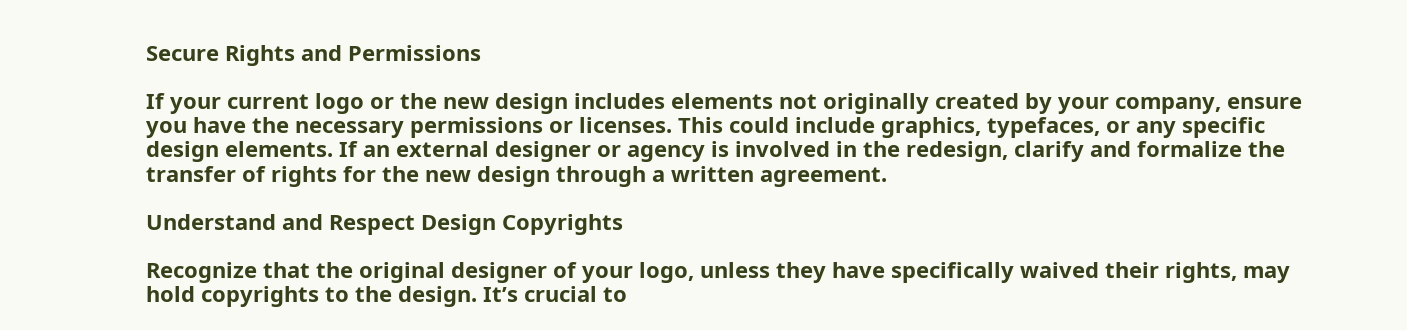Secure Rights and Permissions

If your current logo or the new design includes elements not originally created by your company, ensure you have the necessary permissions or licenses. This could include graphics, typefaces, or any specific design elements. If an external designer or agency is involved in the redesign, clarify and formalize the transfer of rights for the new design through a written agreement.

Understand and Respect Design Copyrights

Recognize that the original designer of your logo, unless they have specifically waived their rights, may hold copyrights to the design. It’s crucial to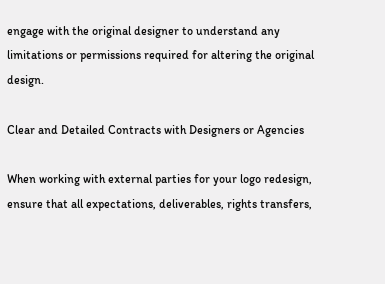engage with the original designer to understand any limitations or permissions required for altering the original design.

Clear and Detailed Contracts with Designers or Agencies

When working with external parties for your logo redesign, ensure that all expectations, deliverables, rights transfers,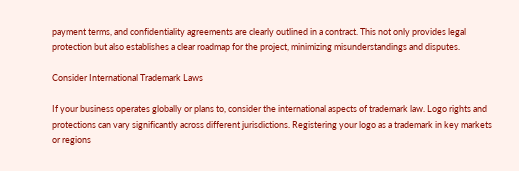payment terms, and confidentiality agreements are clearly outlined in a contract. This not only provides legal protection but also establishes a clear roadmap for the project, minimizing misunderstandings and disputes.

Consider International Trademark Laws

If your business operates globally or plans to, consider the international aspects of trademark law. Logo rights and protections can vary significantly across different jurisdictions. Registering your logo as a trademark in key markets or regions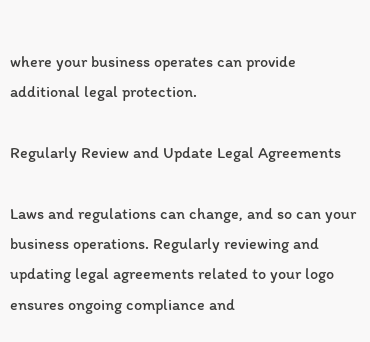where your business operates can provide additional legal protection.

Regularly Review and Update Legal Agreements

Laws and regulations can change, and so can your business operations. Regularly reviewing and updating legal agreements related to your logo ensures ongoing compliance and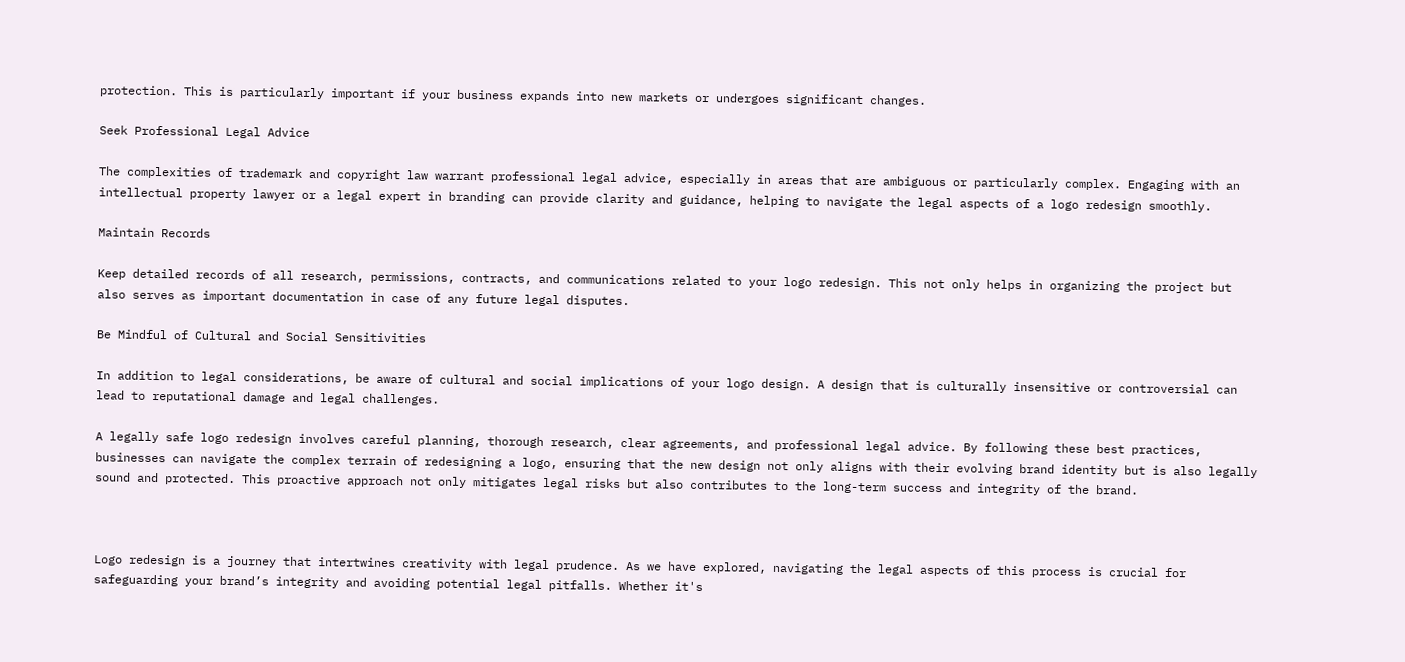protection. This is particularly important if your business expands into new markets or undergoes significant changes.

Seek Professional Legal Advice

The complexities of trademark and copyright law warrant professional legal advice, especially in areas that are ambiguous or particularly complex. Engaging with an intellectual property lawyer or a legal expert in branding can provide clarity and guidance, helping to navigate the legal aspects of a logo redesign smoothly.

Maintain Records

Keep detailed records of all research, permissions, contracts, and communications related to your logo redesign. This not only helps in organizing the project but also serves as important documentation in case of any future legal disputes.

Be Mindful of Cultural and Social Sensitivities

In addition to legal considerations, be aware of cultural and social implications of your logo design. A design that is culturally insensitive or controversial can lead to reputational damage and legal challenges.

A legally safe logo redesign involves careful planning, thorough research, clear agreements, and professional legal advice. By following these best practices, businesses can navigate the complex terrain of redesigning a logo, ensuring that the new design not only aligns with their evolving brand identity but is also legally sound and protected. This proactive approach not only mitigates legal risks but also contributes to the long-term success and integrity of the brand.



Logo redesign is a journey that intertwines creativity with legal prudence. As we have explored, navigating the legal aspects of this process is crucial for safeguarding your brand’s integrity and avoiding potential legal pitfalls. Whether it's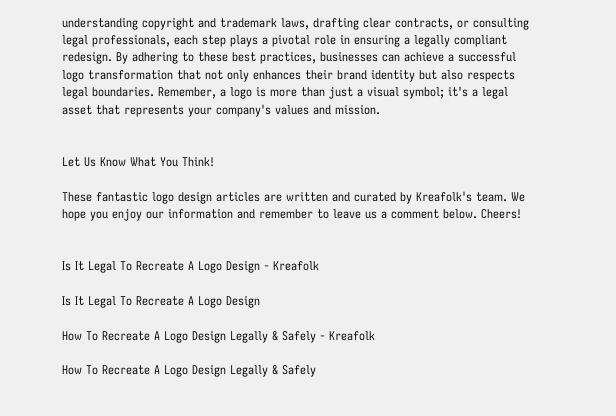understanding copyright and trademark laws, drafting clear contracts, or consulting legal professionals, each step plays a pivotal role in ensuring a legally compliant redesign. By adhering to these best practices, businesses can achieve a successful logo transformation that not only enhances their brand identity but also respects legal boundaries. Remember, a logo is more than just a visual symbol; it's a legal asset that represents your company's values and mission.


Let Us Know What You Think!

These fantastic logo design articles are written and curated by Kreafolk's team. We hope you enjoy our information and remember to leave us a comment below. Cheers!


Is It Legal To Recreate A Logo Design - Kreafolk

Is It Legal To Recreate A Logo Design

How To Recreate A Logo Design Legally & Safely - Kreafolk

How To Recreate A Logo Design Legally & Safely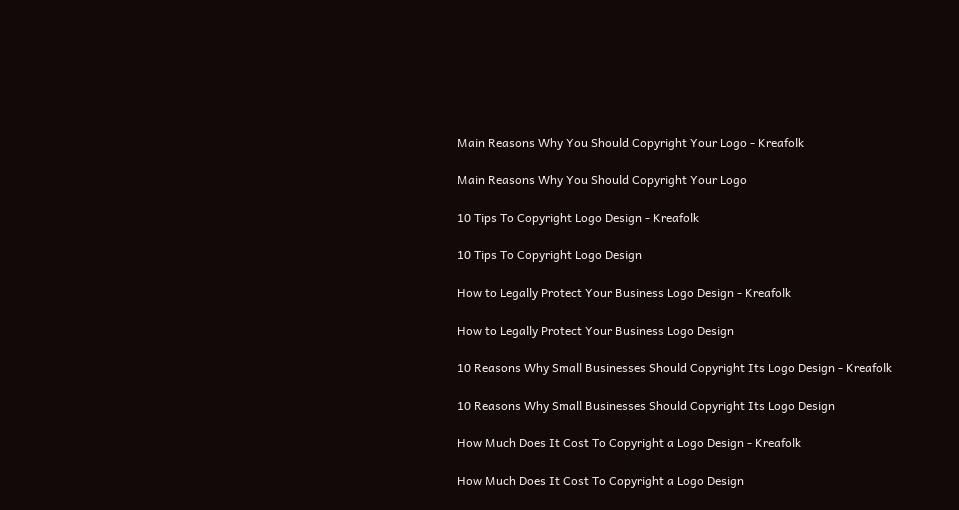Main Reasons Why You Should Copyright Your Logo - Kreafolk

Main Reasons Why You Should Copyright Your Logo

10 Tips To Copyright Logo Design - Kreafolk

10 Tips To Copyright Logo Design

How to Legally Protect Your Business Logo Design - Kreafolk

How to Legally Protect Your Business Logo Design

10 Reasons Why Small Businesses Should Copyright Its Logo Design - Kreafolk

10 Reasons Why Small Businesses Should Copyright Its Logo Design

How Much Does It Cost To Copyright a Logo Design - Kreafolk

How Much Does It Cost To Copyright a Logo Design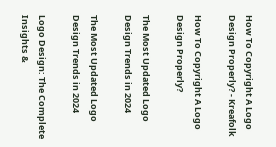How To Copyright A Logo Design Properly? - Kreafolk

How To Copyright A Logo Design Properly?

The Most Updated Logo Design Trends in 2024

The Most Updated Logo Design Trends in 2024

Logo Design: The Complete Insights &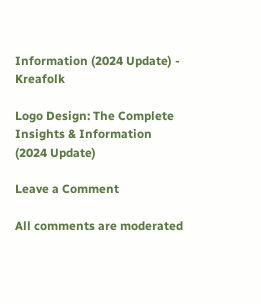Information (2024 Update) - Kreafolk

Logo Design: The Complete Insights & Information (2024 Update)

Leave a Comment

All comments are moderated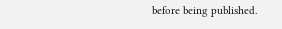before being published.